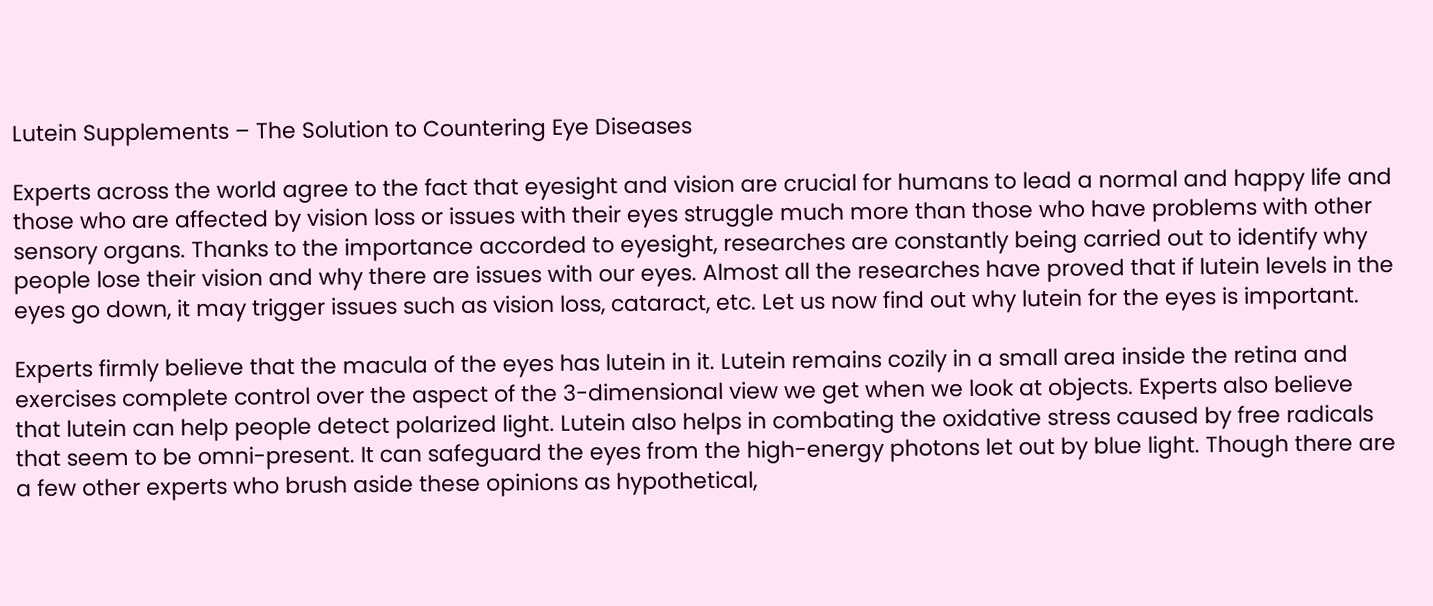Lutein Supplements – The Solution to Countering Eye Diseases

Experts across the world agree to the fact that eyesight and vision are crucial for humans to lead a normal and happy life and those who are affected by vision loss or issues with their eyes struggle much more than those who have problems with other sensory organs. Thanks to the importance accorded to eyesight, researches are constantly being carried out to identify why people lose their vision and why there are issues with our eyes. Almost all the researches have proved that if lutein levels in the eyes go down, it may trigger issues such as vision loss, cataract, etc. Let us now find out why lutein for the eyes is important.

Experts firmly believe that the macula of the eyes has lutein in it. Lutein remains cozily in a small area inside the retina and exercises complete control over the aspect of the 3-dimensional view we get when we look at objects. Experts also believe that lutein can help people detect polarized light. Lutein also helps in combating the oxidative stress caused by free radicals that seem to be omni-present. It can safeguard the eyes from the high-energy photons let out by blue light. Though there are a few other experts who brush aside these opinions as hypothetical,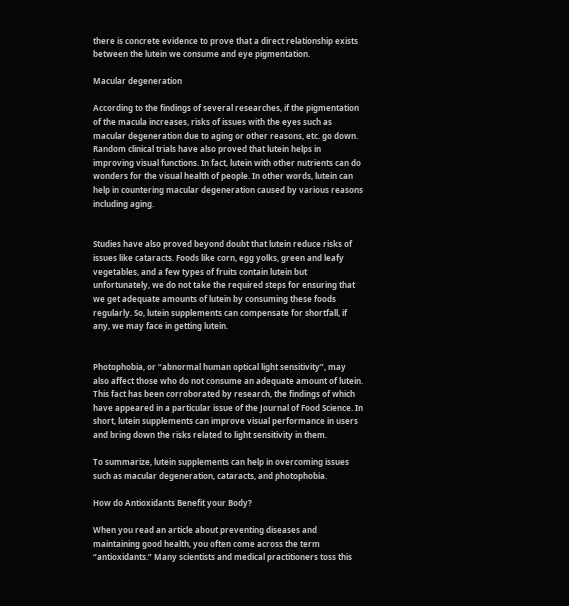there is concrete evidence to prove that a direct relationship exists between the lutein we consume and eye pigmentation.

Macular degeneration

According to the findings of several researches, if the pigmentation of the macula increases, risks of issues with the eyes such as macular degeneration due to aging or other reasons, etc. go down. Random clinical trials have also proved that lutein helps in improving visual functions. In fact, lutein with other nutrients can do wonders for the visual health of people. In other words, lutein can help in countering macular degeneration caused by various reasons including aging.


Studies have also proved beyond doubt that lutein reduce risks of issues like cataracts. Foods like corn, egg yolks, green and leafy vegetables, and a few types of fruits contain lutein but unfortunately, we do not take the required steps for ensuring that we get adequate amounts of lutein by consuming these foods regularly. So, lutein supplements can compensate for shortfall, if any, we may face in getting lutein.


Photophobia, or “abnormal human optical light sensitivity”, may also affect those who do not consume an adequate amount of lutein. This fact has been corroborated by research, the findings of which have appeared in a particular issue of the Journal of Food Science. In short, lutein supplements can improve visual performance in users and bring down the risks related to light sensitivity in them.

To summarize, lutein supplements can help in overcoming issues such as macular degeneration, cataracts, and photophobia.

How do Antioxidants Benefit your Body?

When you read an article about preventing diseases and maintaining good health, you often come across the term “antioxidants.” Many scientists and medical practitioners toss this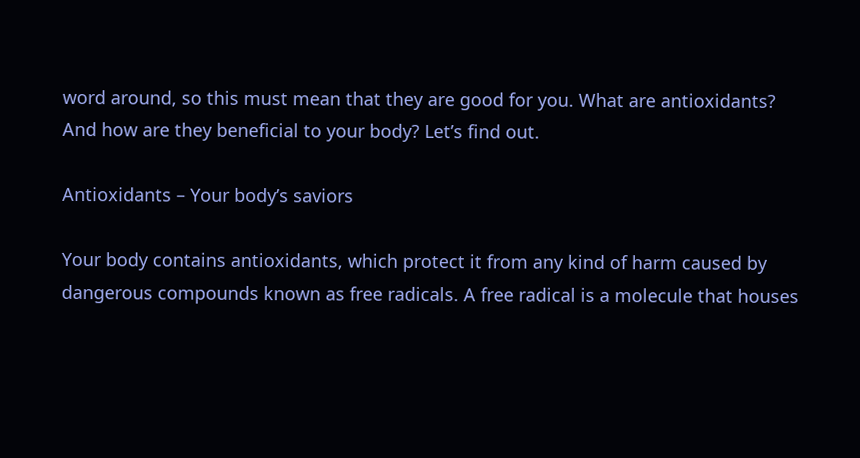word around, so this must mean that they are good for you. What are antioxidants? And how are they beneficial to your body? Let’s find out.

Antioxidants – Your body’s saviors

Your body contains antioxidants, which protect it from any kind of harm caused by dangerous compounds known as free radicals. A free radical is a molecule that houses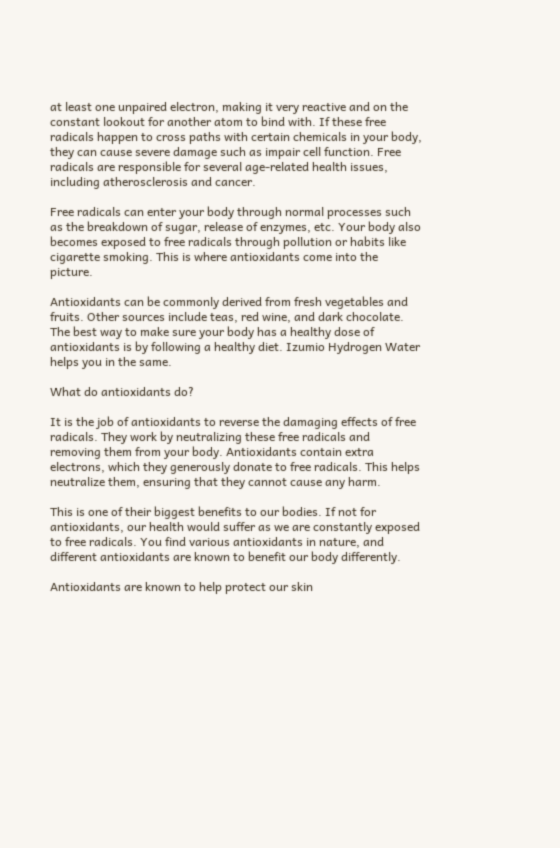at least one unpaired electron, making it very reactive and on the constant lookout for another atom to bind with. If these free radicals happen to cross paths with certain chemicals in your body, they can cause severe damage such as impair cell function. Free radicals are responsible for several age-related health issues, including atherosclerosis and cancer.

Free radicals can enter your body through normal processes such as the breakdown of sugar, release of enzymes, etc. Your body also becomes exposed to free radicals through pollution or habits like cigarette smoking. This is where antioxidants come into the picture.

Antioxidants can be commonly derived from fresh vegetables and fruits. Other sources include teas, red wine, and dark chocolate. The best way to make sure your body has a healthy dose of antioxidants is by following a healthy diet. Izumio Hydrogen Water helps you in the same.

What do antioxidants do?

It is the job of antioxidants to reverse the damaging effects of free radicals. They work by neutralizing these free radicals and removing them from your body. Antioxidants contain extra electrons, which they generously donate to free radicals. This helps neutralize them, ensuring that they cannot cause any harm.

This is one of their biggest benefits to our bodies. If not for antioxidants, our health would suffer as we are constantly exposed to free radicals. You find various antioxidants in nature, and different antioxidants are known to benefit our body differently.

Antioxidants are known to help protect our skin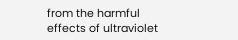from the harmful effects of ultraviolet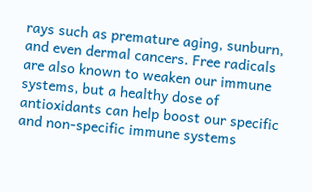rays such as premature aging, sunburn, and even dermal cancers. Free radicals are also known to weaken our immune systems, but a healthy dose of antioxidants can help boost our specific and non-specific immune systems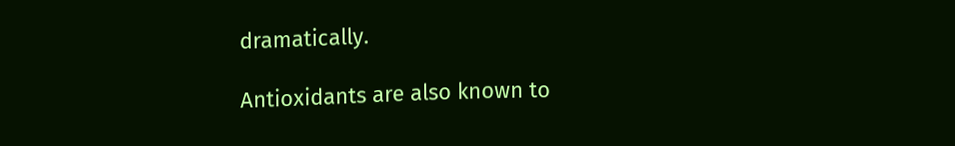dramatically.

Antioxidants are also known to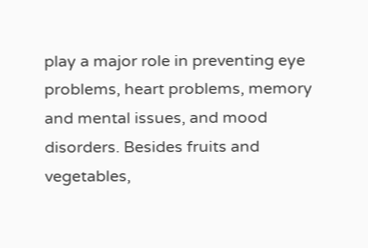play a major role in preventing eye problems, heart problems, memory and mental issues, and mood disorders. Besides fruits and vegetables,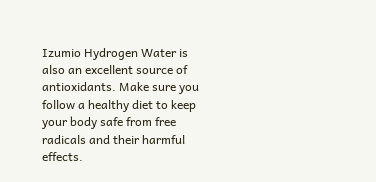Izumio Hydrogen Water is also an excellent source of antioxidants. Make sure you follow a healthy diet to keep your body safe from free radicals and their harmful effects.